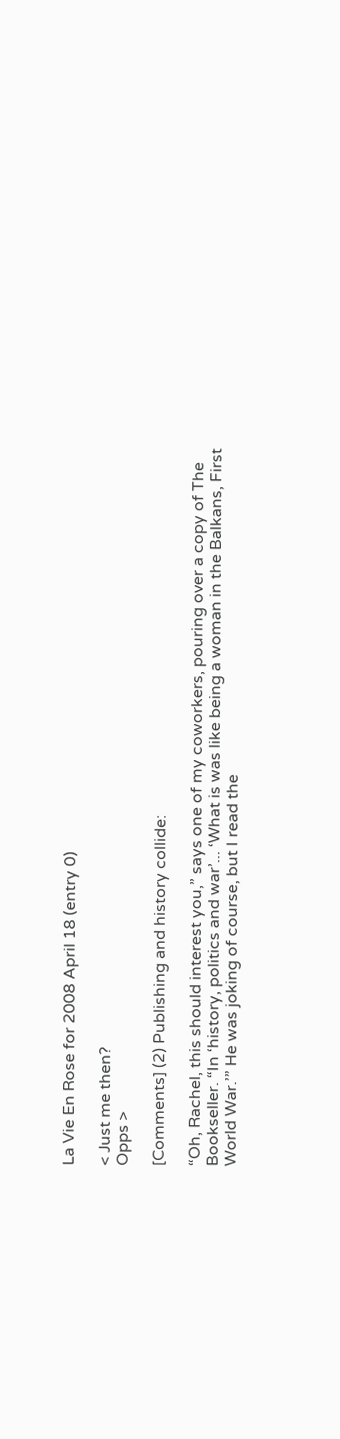La Vie En Rose for 2008 April 18 (entry 0)

< Just me then?
Opps >

[Comments] (2) Publishing and history collide:

“Oh, Rachel, this should interest you,” says one of my coworkers, pouring over a copy of The Bookseller. “In ‘history, politics and war’... ‘What is was like being a woman in the Balkans, First World War.’” He was joking of course, but I read the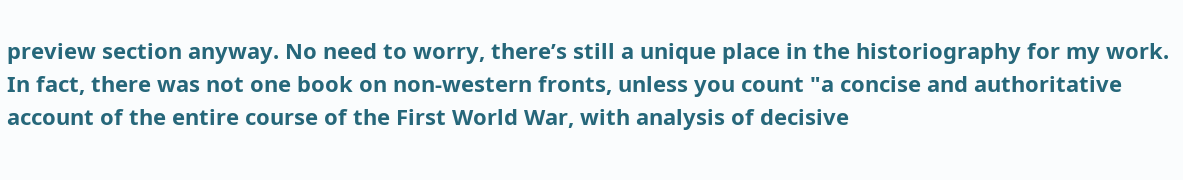preview section anyway. No need to worry, there’s still a unique place in the historiography for my work. In fact, there was not one book on non-western fronts, unless you count "a concise and authoritative account of the entire course of the First World War, with analysis of decisive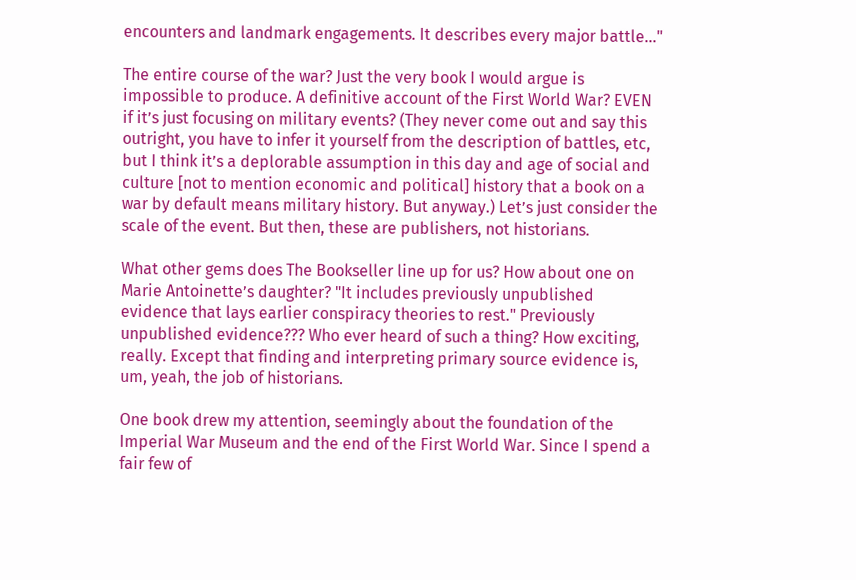encounters and landmark engagements. It describes every major battle..."

The entire course of the war? Just the very book I would argue is impossible to produce. A definitive account of the First World War? EVEN if it’s just focusing on military events? (They never come out and say this outright, you have to infer it yourself from the description of battles, etc, but I think it’s a deplorable assumption in this day and age of social and culture [not to mention economic and political] history that a book on a war by default means military history. But anyway.) Let’s just consider the scale of the event. But then, these are publishers, not historians.

What other gems does The Bookseller line up for us? How about one on Marie Antoinette’s daughter? "It includes previously unpublished evidence that lays earlier conspiracy theories to rest." Previously unpublished evidence??? Who ever heard of such a thing? How exciting, really. Except that finding and interpreting primary source evidence is, um, yeah, the job of historians.

One book drew my attention, seemingly about the foundation of the Imperial War Museum and the end of the First World War. Since I spend a fair few of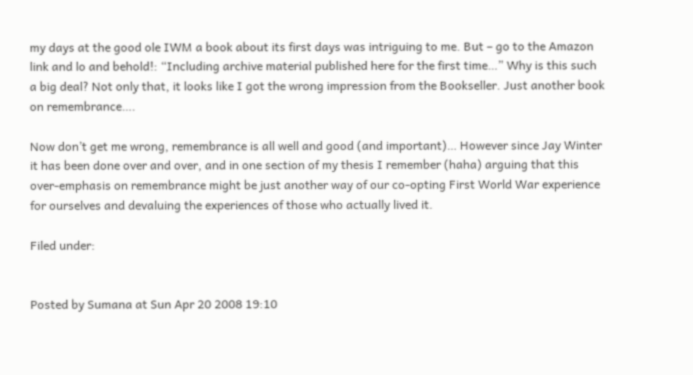my days at the good ole IWM a book about its first days was intriguing to me. But – go to the Amazon link and lo and behold!: “Including archive material published here for the first time…” Why is this such a big deal? Not only that, it looks like I got the wrong impression from the Bookseller. Just another book on remembrance….

Now don’t get me wrong, remembrance is all well and good (and important)… However since Jay Winter it has been done over and over, and in one section of my thesis I remember (haha) arguing that this over-emphasis on remembrance might be just another way of our co-opting First World War experience for ourselves and devaluing the experiences of those who actually lived it.

Filed under:


Posted by Sumana at Sun Apr 20 2008 19:10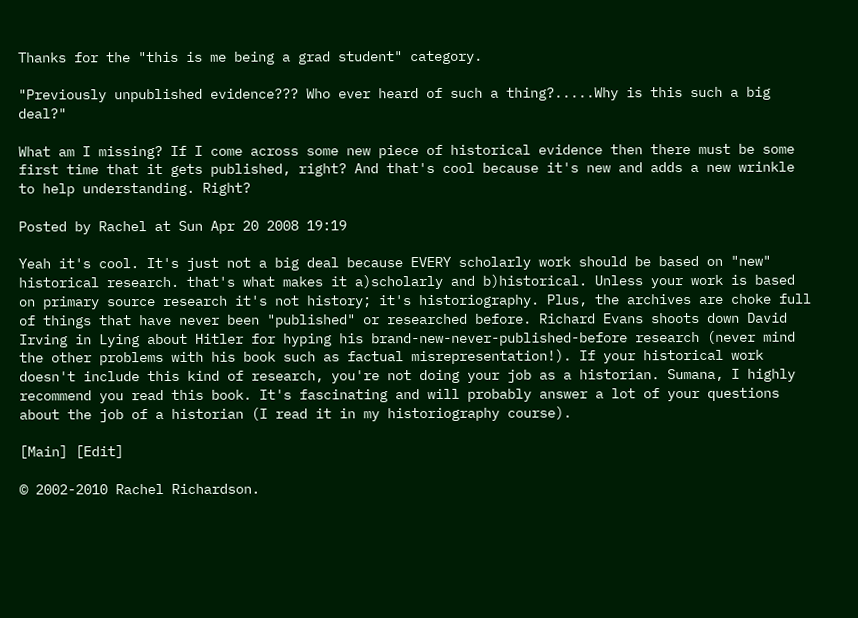Thanks for the "this is me being a grad student" category.

"Previously unpublished evidence??? Who ever heard of such a thing?.....Why is this such a big deal?"

What am I missing? If I come across some new piece of historical evidence then there must be some first time that it gets published, right? And that's cool because it's new and adds a new wrinkle to help understanding. Right?

Posted by Rachel at Sun Apr 20 2008 19:19

Yeah it's cool. It's just not a big deal because EVERY scholarly work should be based on "new" historical research. that's what makes it a)scholarly and b)historical. Unless your work is based on primary source research it's not history; it's historiography. Plus, the archives are choke full of things that have never been "published" or researched before. Richard Evans shoots down David Irving in Lying about Hitler for hyping his brand-new-never-published-before research (never mind the other problems with his book such as factual misrepresentation!). If your historical work doesn't include this kind of research, you're not doing your job as a historian. Sumana, I highly recommend you read this book. It's fascinating and will probably answer a lot of your questions about the job of a historian (I read it in my historiography course).

[Main] [Edit]

© 2002-2010 Rachel Richardson.